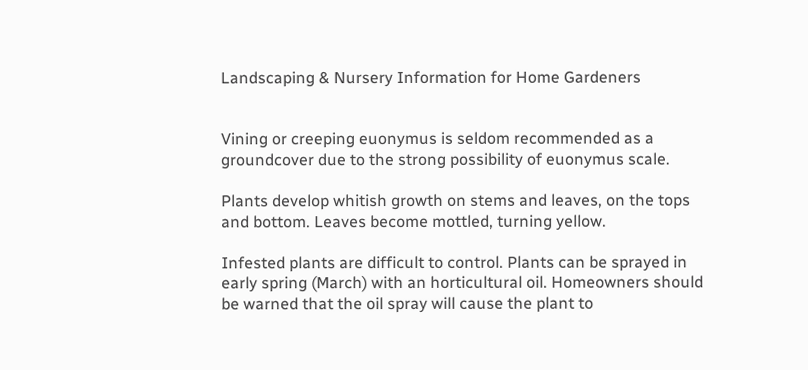Landscaping & Nursery Information for Home Gardeners


Vining or creeping euonymus is seldom recommended as a groundcover due to the strong possibility of euonymus scale.

Plants develop whitish growth on stems and leaves, on the tops and bottom. Leaves become mottled, turning yellow.

Infested plants are difficult to control. Plants can be sprayed in early spring (March) with an horticultural oil. Homeowners should be warned that the oil spray will cause the plant to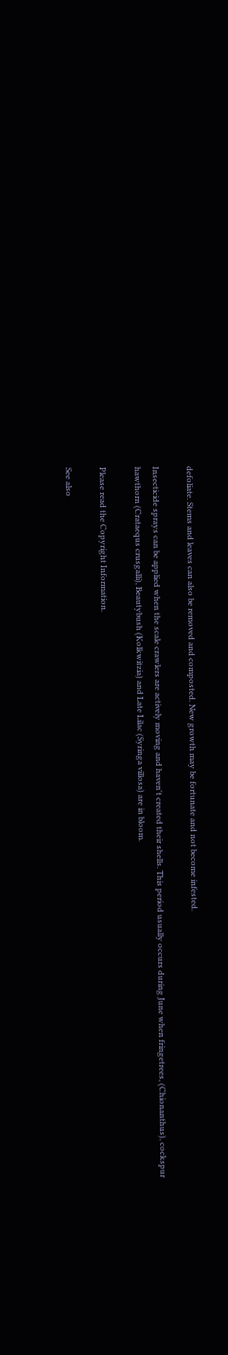defoliate. Stems and leaves can also be removed and composted. New growth may be fortunate and not become infested.

Insecticide sprays can be applied when the scale crawlers are actively moving and haven't created their shells. This period usually occurs during June when fringetrees, (Chionanthus), cockspur hawthorn (Crataequs crusgalli), Beautybush (Kolkwitzia) and Late Lilac (Syringa villosa) are in bloom.

Please read the Copyright Information.

See also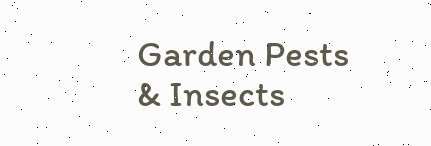Garden Pests & Insects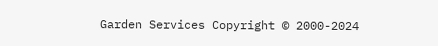Garden Services Copyright © 2000-2024